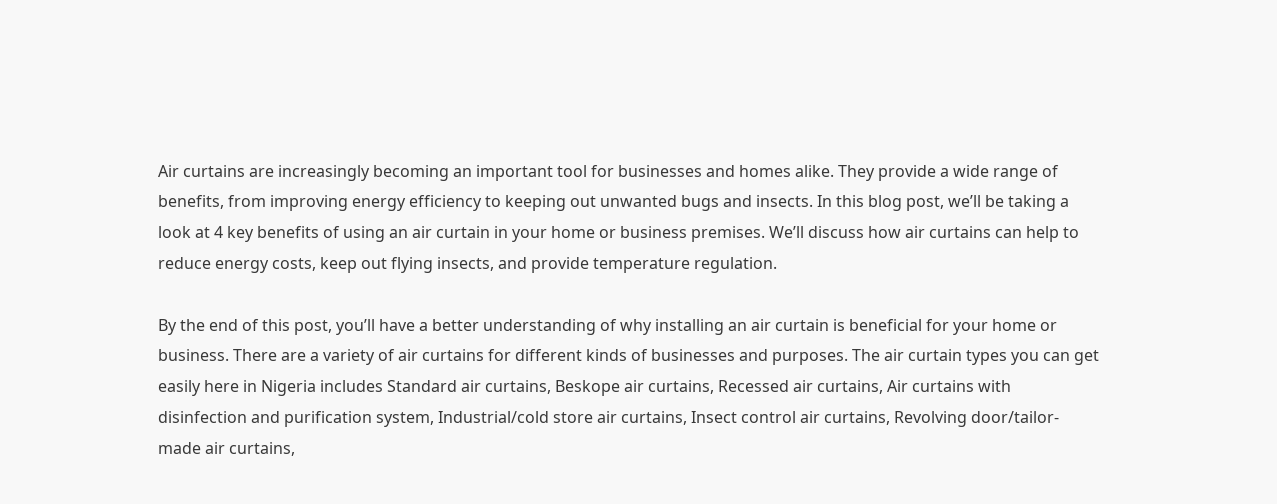Air curtains are increasingly becoming an important tool for businesses and homes alike. They provide a wide range of benefits, from improving energy efficiency to keeping out unwanted bugs and insects. In this blog post, we’ll be taking a look at 4 key benefits of using an air curtain in your home or business premises. We’ll discuss how air curtains can help to reduce energy costs, keep out flying insects, and provide temperature regulation.

By the end of this post, you’ll have a better understanding of why installing an air curtain is beneficial for your home or business. There are a variety of air curtains for different kinds of businesses and purposes. The air curtain types you can get easily here in Nigeria includes Standard air curtains, Beskope air curtains, Recessed air curtains, Air curtains with disinfection and purification system, Industrial/cold store air curtains, Insect control air curtains, Revolving door/tailor-made air curtains,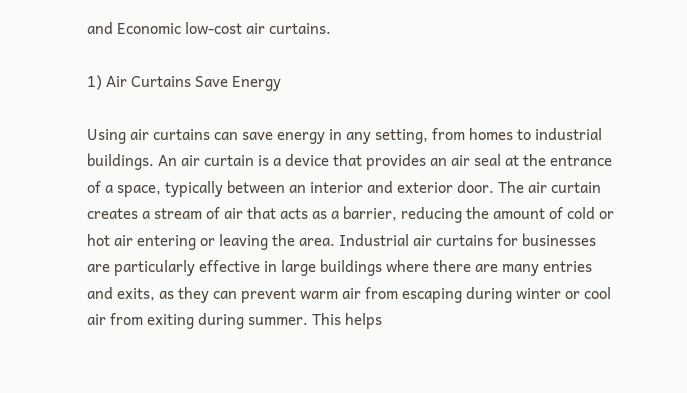and Economic low-cost air curtains.

1) Air Curtains Save Energy

Using air curtains can save energy in any setting, from homes to industrial buildings. An air curtain is a device that provides an air seal at the entrance of a space, typically between an interior and exterior door. The air curtain creates a stream of air that acts as a barrier, reducing the amount of cold or hot air entering or leaving the area. Industrial air curtains for businesses are particularly effective in large buildings where there are many entries and exits, as they can prevent warm air from escaping during winter or cool air from exiting during summer. This helps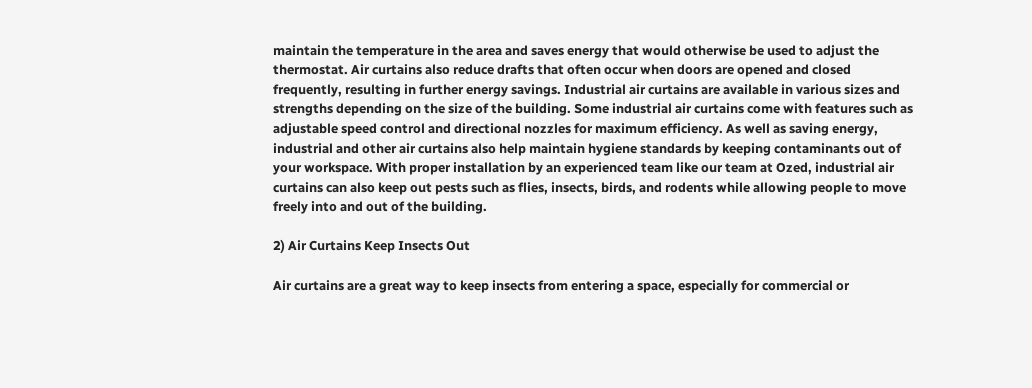maintain the temperature in the area and saves energy that would otherwise be used to adjust the thermostat. Air curtains also reduce drafts that often occur when doors are opened and closed frequently, resulting in further energy savings. Industrial air curtains are available in various sizes and strengths depending on the size of the building. Some industrial air curtains come with features such as adjustable speed control and directional nozzles for maximum efficiency. As well as saving energy, industrial and other air curtains also help maintain hygiene standards by keeping contaminants out of your workspace. With proper installation by an experienced team like our team at Ozed, industrial air curtains can also keep out pests such as flies, insects, birds, and rodents while allowing people to move freely into and out of the building.

2) Air Curtains Keep Insects Out

Air curtains are a great way to keep insects from entering a space, especially for commercial or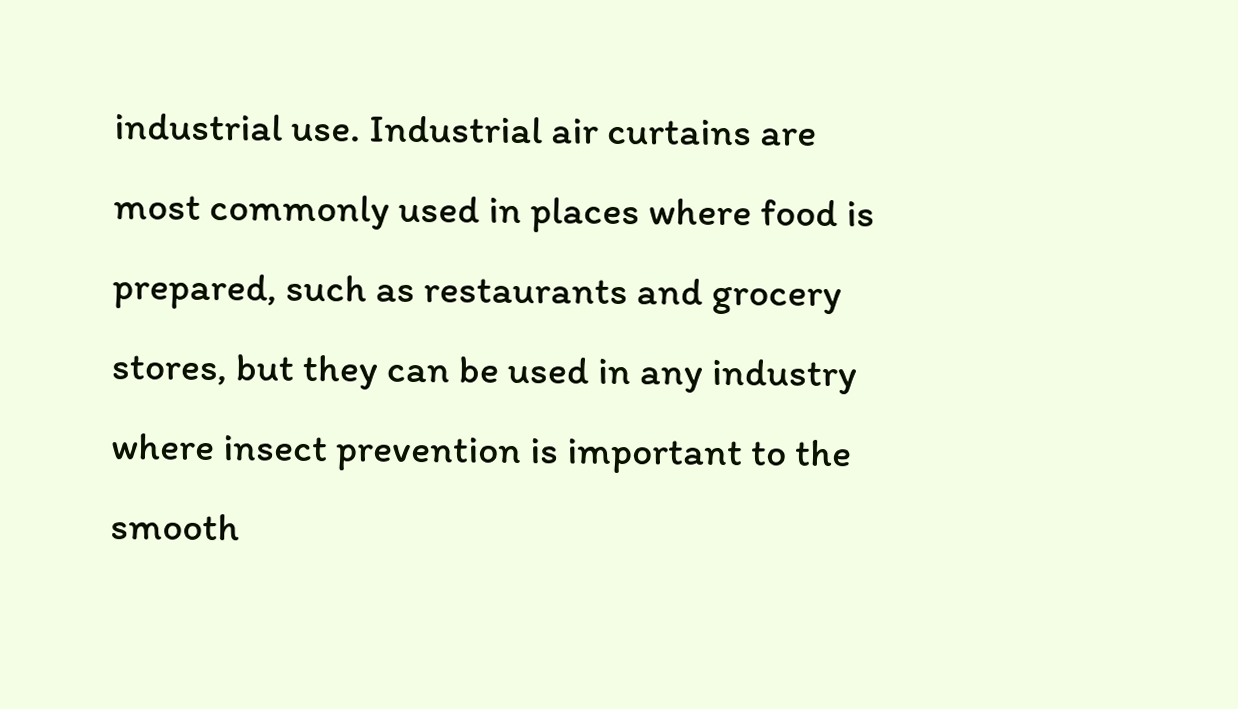industrial use. Industrial air curtains are most commonly used in places where food is prepared, such as restaurants and grocery stores, but they can be used in any industry where insect prevention is important to the smooth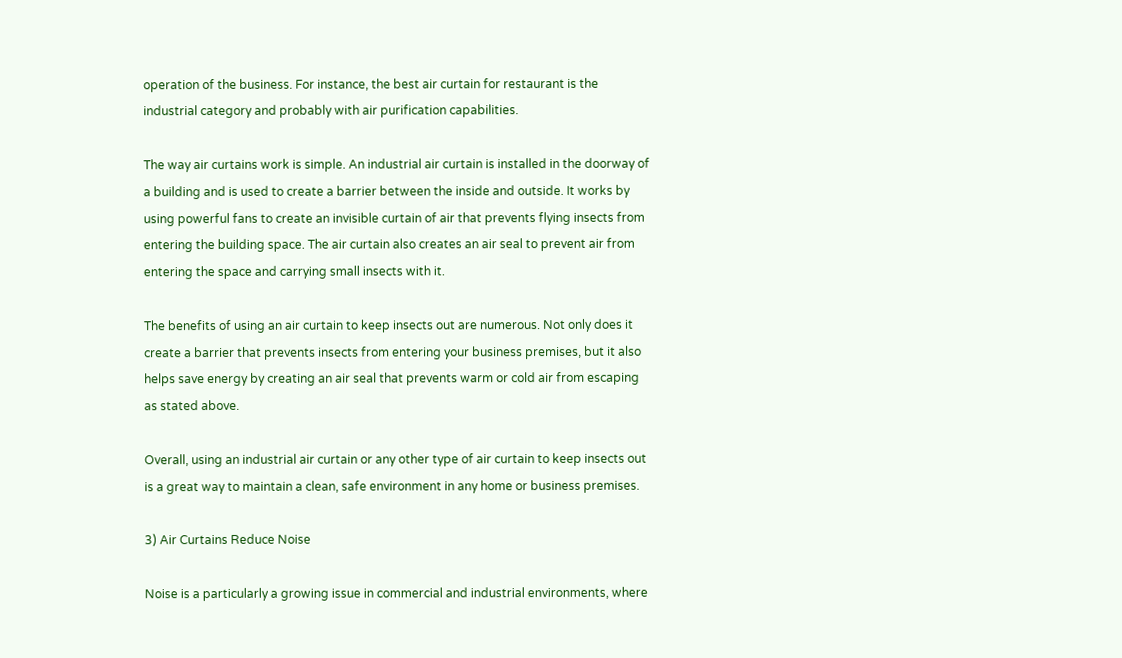operation of the business. For instance, the best air curtain for restaurant is the industrial category and probably with air purification capabilities.

The way air curtains work is simple. An industrial air curtain is installed in the doorway of a building and is used to create a barrier between the inside and outside. It works by using powerful fans to create an invisible curtain of air that prevents flying insects from entering the building space. The air curtain also creates an air seal to prevent air from entering the space and carrying small insects with it.

The benefits of using an air curtain to keep insects out are numerous. Not only does it create a barrier that prevents insects from entering your business premises, but it also helps save energy by creating an air seal that prevents warm or cold air from escaping as stated above.

Overall, using an industrial air curtain or any other type of air curtain to keep insects out is a great way to maintain a clean, safe environment in any home or business premises.

3) Air Curtains Reduce Noise

Noise is a particularly a growing issue in commercial and industrial environments, where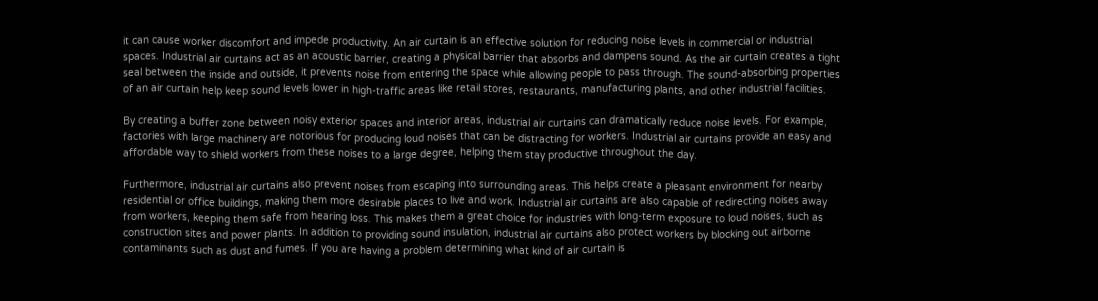it can cause worker discomfort and impede productivity. An air curtain is an effective solution for reducing noise levels in commercial or industrial spaces. Industrial air curtains act as an acoustic barrier, creating a physical barrier that absorbs and dampens sound. As the air curtain creates a tight seal between the inside and outside, it prevents noise from entering the space while allowing people to pass through. The sound-absorbing properties of an air curtain help keep sound levels lower in high-traffic areas like retail stores, restaurants, manufacturing plants, and other industrial facilities.

By creating a buffer zone between noisy exterior spaces and interior areas, industrial air curtains can dramatically reduce noise levels. For example, factories with large machinery are notorious for producing loud noises that can be distracting for workers. Industrial air curtains provide an easy and affordable way to shield workers from these noises to a large degree, helping them stay productive throughout the day.

Furthermore, industrial air curtains also prevent noises from escaping into surrounding areas. This helps create a pleasant environment for nearby residential or office buildings, making them more desirable places to live and work. Industrial air curtains are also capable of redirecting noises away from workers, keeping them safe from hearing loss. This makes them a great choice for industries with long-term exposure to loud noises, such as construction sites and power plants. In addition to providing sound insulation, industrial air curtains also protect workers by blocking out airborne contaminants such as dust and fumes. If you are having a problem determining what kind of air curtain is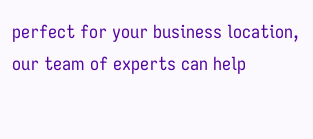perfect for your business location, our team of experts can help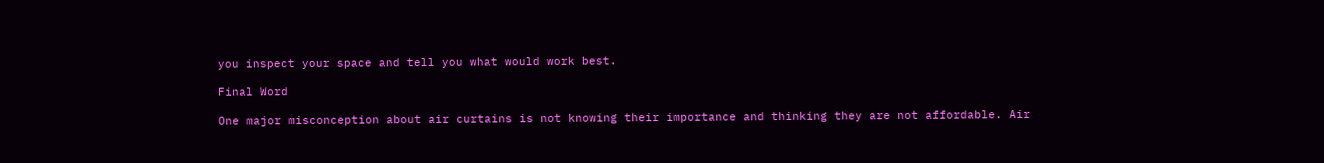you inspect your space and tell you what would work best.

Final Word

One major misconception about air curtains is not knowing their importance and thinking they are not affordable. Air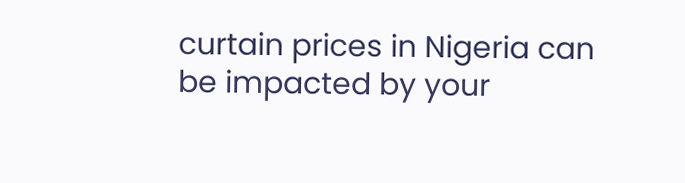curtain prices in Nigeria can be impacted by your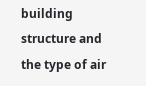building structure and the type of air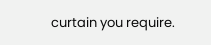curtain you require.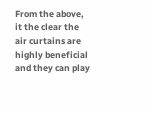From the above, it the clear the air curtains are highly beneficial and they can play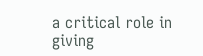a critical role in giving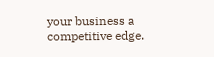your business a competitive edge.